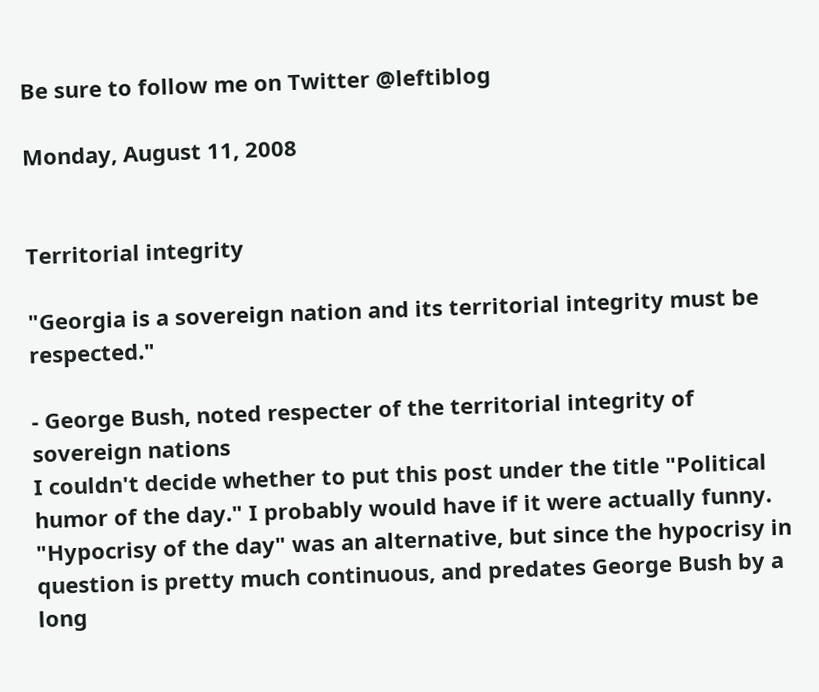Be sure to follow me on Twitter @leftiblog

Monday, August 11, 2008


Territorial integrity

"Georgia is a sovereign nation and its territorial integrity must be respected."

- George Bush, noted respecter of the territorial integrity of sovereign nations
I couldn't decide whether to put this post under the title "Political humor of the day." I probably would have if it were actually funny. "Hypocrisy of the day" was an alternative, but since the hypocrisy in question is pretty much continuous, and predates George Bush by a long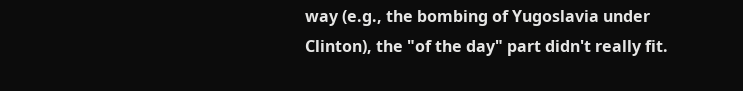way (e.g., the bombing of Yugoslavia under Clinton), the "of the day" part didn't really fit.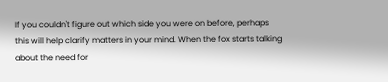If you couldn't figure out which side you were on before, perhaps this will help clarify matters in your mind. When the fox starts talking about the need for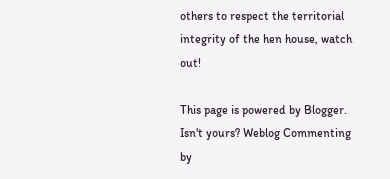others to respect the territorial integrity of the hen house, watch out!

This page is powered by Blogger. Isn't yours? Weblog Commenting by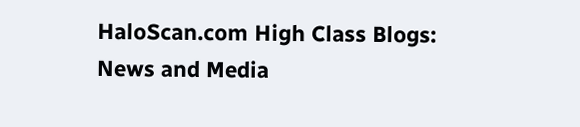HaloScan.com High Class Blogs: News and Media